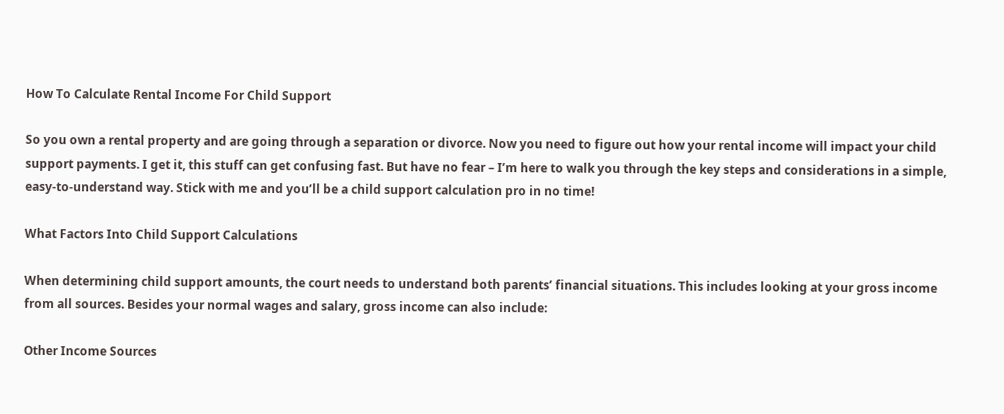How To Calculate Rental Income For Child Support

So you own a rental property and are going through a separation or divorce. Now you need to figure out how your rental income will impact your child support payments. I get it, this stuff can get confusing fast. But have no fear – I’m here to walk you through the key steps and considerations in a simple, easy-to-understand way. Stick with me and you’ll be a child support calculation pro in no time!

What Factors Into Child Support Calculations

When determining child support amounts, the court needs to understand both parents’ financial situations. This includes looking at your gross income from all sources. Besides your normal wages and salary, gross income can also include:

Other Income Sources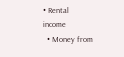• Rental income
  • Money from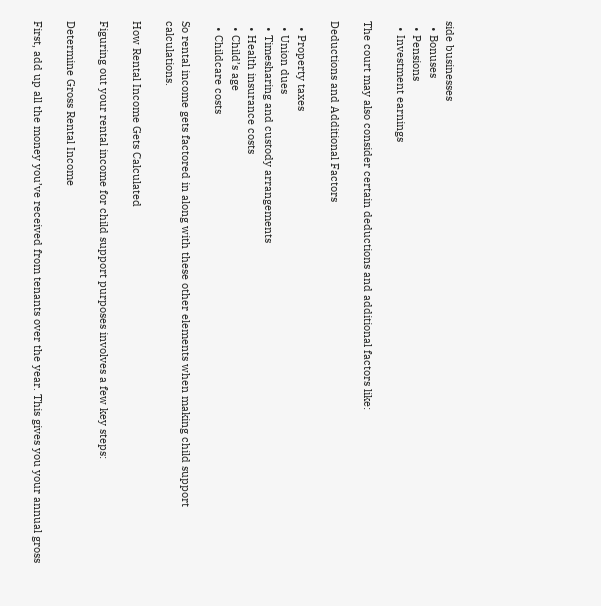side businesses
  • Bonuses
  • Pensions
  • Investment earnings

The court may also consider certain deductions and additional factors like:

Deductions and Additional Factors

  • Property taxes
  • Union dues
  • Timesharing and custody arrangements
  • Health insurance costs
  • Child’s age
  • Childcare costs

So rental income gets factored in along with these other elements when making child support calculations.

How Rental Income Gets Calculated

Figuring out your rental income for child support purposes involves a few key steps:

Determine Gross Rental Income

First, add up all the money you’ve received from tenants over the year. This gives you your annual gross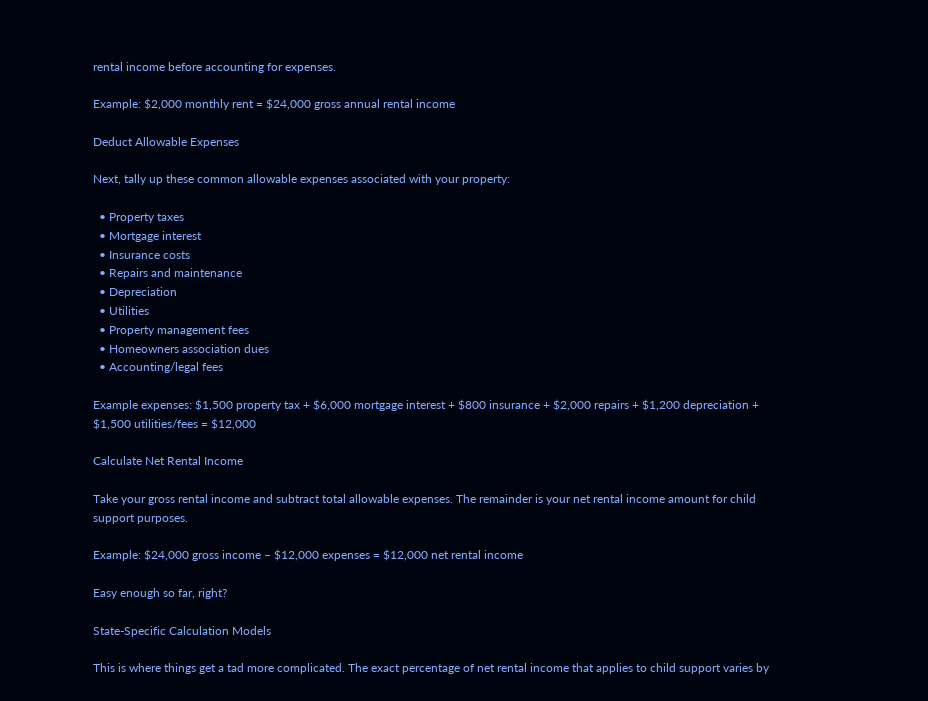rental income before accounting for expenses.

Example: $2,000 monthly rent = $24,000 gross annual rental income

Deduct Allowable Expenses

Next, tally up these common allowable expenses associated with your property:

  • Property taxes
  • Mortgage interest
  • Insurance costs
  • Repairs and maintenance
  • Depreciation
  • Utilities
  • Property management fees
  • Homeowners association dues
  • Accounting/legal fees

Example expenses: $1,500 property tax + $6,000 mortgage interest + $800 insurance + $2,000 repairs + $1,200 depreciation + $1,500 utilities/fees = $12,000

Calculate Net Rental Income

Take your gross rental income and subtract total allowable expenses. The remainder is your net rental income amount for child support purposes.

Example: $24,000 gross income – $12,000 expenses = $12,000 net rental income

Easy enough so far, right?

State-Specific Calculation Models

This is where things get a tad more complicated. The exact percentage of net rental income that applies to child support varies by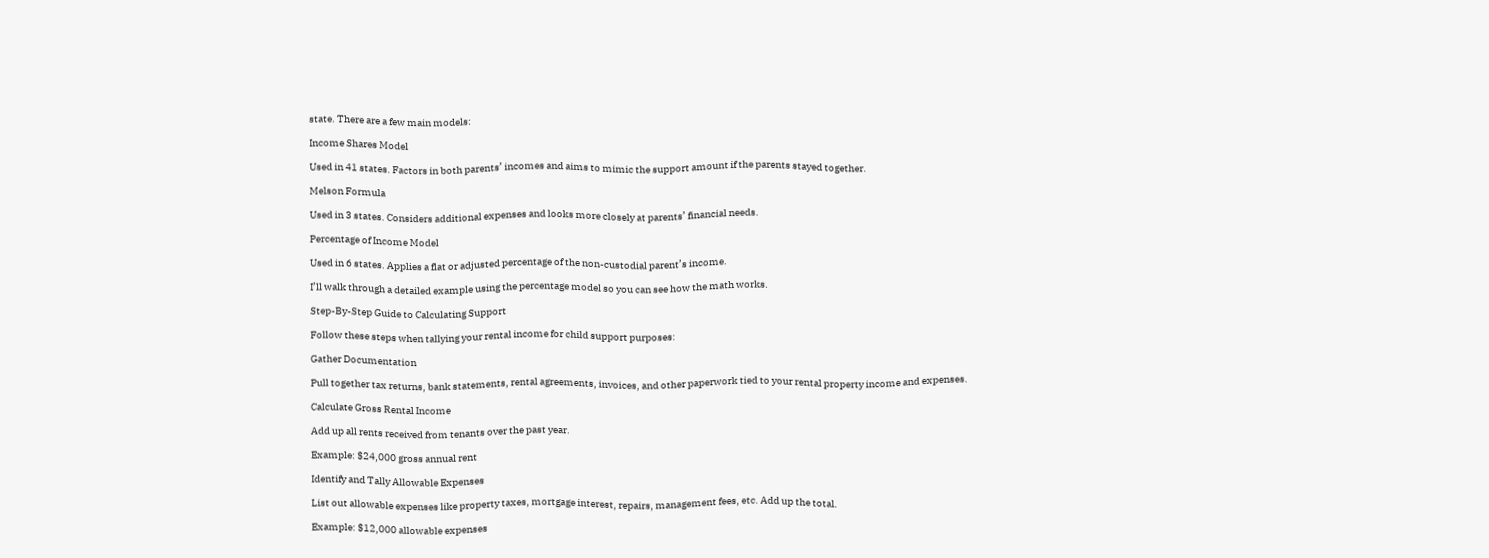state. There are a few main models:

Income Shares Model

Used in 41 states. Factors in both parents’ incomes and aims to mimic the support amount if the parents stayed together.

Melson Formula

Used in 3 states. Considers additional expenses and looks more closely at parents’ financial needs.

Percentage of Income Model

Used in 6 states. Applies a flat or adjusted percentage of the non-custodial parent’s income.

I’ll walk through a detailed example using the percentage model so you can see how the math works.

Step-By-Step Guide to Calculating Support

Follow these steps when tallying your rental income for child support purposes:

Gather Documentation

Pull together tax returns, bank statements, rental agreements, invoices, and other paperwork tied to your rental property income and expenses.

Calculate Gross Rental Income

Add up all rents received from tenants over the past year.

Example: $24,000 gross annual rent

Identify and Tally Allowable Expenses

List out allowable expenses like property taxes, mortgage interest, repairs, management fees, etc. Add up the total.

Example: $12,000 allowable expenses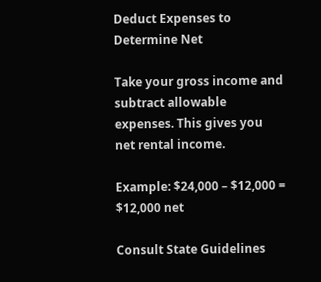Deduct Expenses to Determine Net

Take your gross income and subtract allowable expenses. This gives you net rental income.

Example: $24,000 – $12,000 = $12,000 net

Consult State Guidelines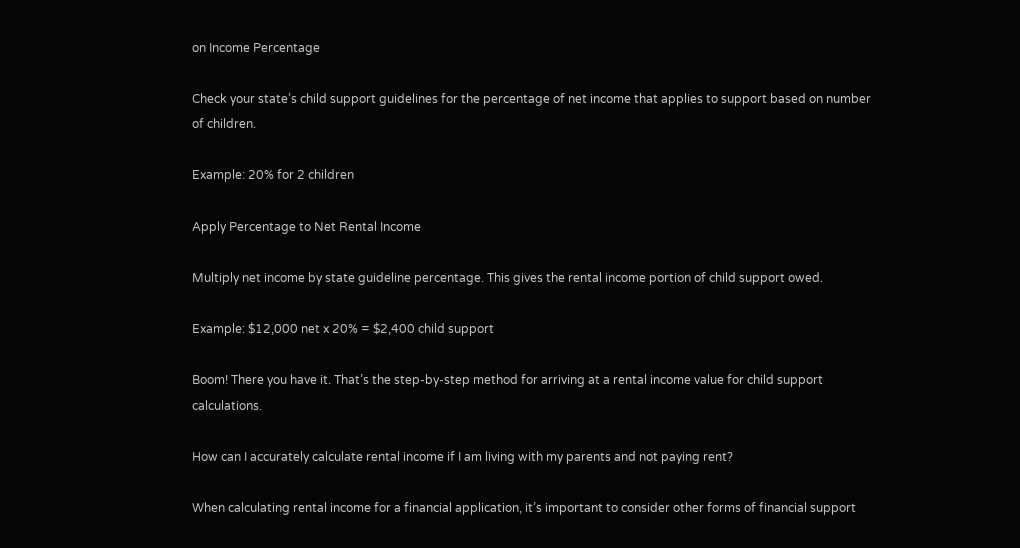on Income Percentage

Check your state’s child support guidelines for the percentage of net income that applies to support based on number of children.

Example: 20% for 2 children

Apply Percentage to Net Rental Income

Multiply net income by state guideline percentage. This gives the rental income portion of child support owed.

Example: $12,000 net x 20% = $2,400 child support

Boom! There you have it. That’s the step-by-step method for arriving at a rental income value for child support calculations.

How can I accurately calculate rental income if I am living with my parents and not paying rent?

When calculating rental income for a financial application, it’s important to consider other forms of financial support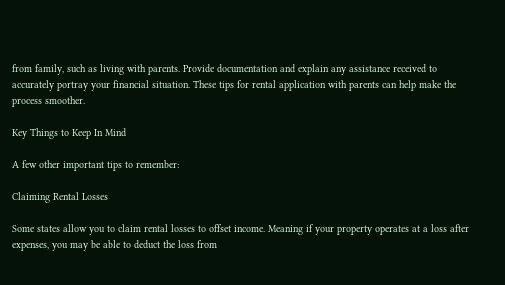from family, such as living with parents. Provide documentation and explain any assistance received to accurately portray your financial situation. These tips for rental application with parents can help make the process smoother.

Key Things to Keep In Mind

A few other important tips to remember:

Claiming Rental Losses

Some states allow you to claim rental losses to offset income. Meaning if your property operates at a loss after expenses, you may be able to deduct the loss from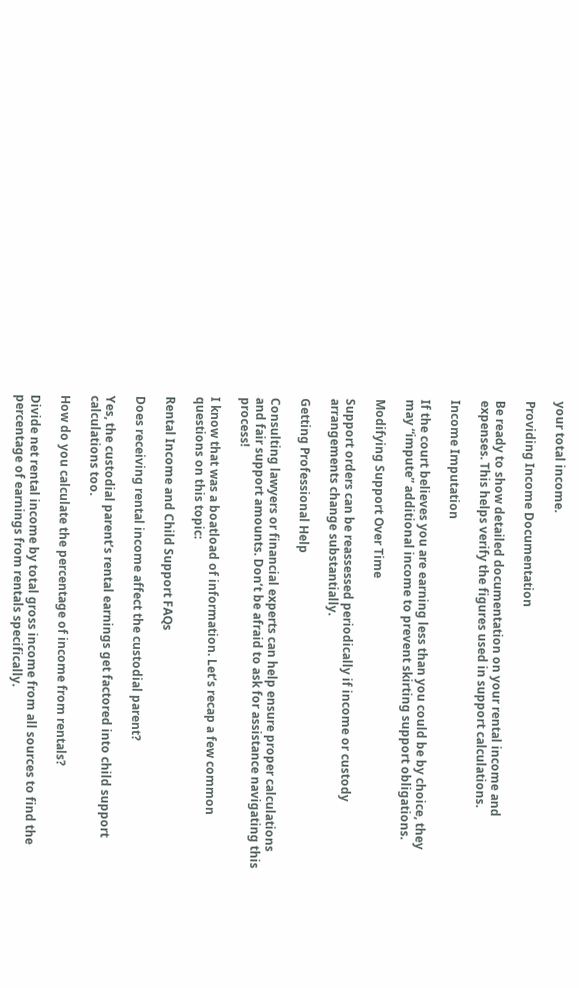your total income.

Providing Income Documentation

Be ready to show detailed documentation on your rental income and expenses. This helps verify the figures used in support calculations.

Income Imputation

If the court believes you are earning less than you could be by choice, they may “impute” additional income to prevent skirting support obligations.

Modifying Support Over Time

Support orders can be reassessed periodically if income or custody arrangements change substantially.

Getting Professional Help

Consulting lawyers or financial experts can help ensure proper calculations and fair support amounts. Don’t be afraid to ask for assistance navigating this process!

I know that was a boatload of information. Let’s recap a few common questions on this topic:

Rental Income and Child Support FAQs

Does receiving rental income affect the custodial parent?

Yes, the custodial parent’s rental earnings get factored into child support calculations too.

How do you calculate the percentage of income from rentals?

Divide net rental income by total gross income from all sources to find the percentage of earnings from rentals specifically.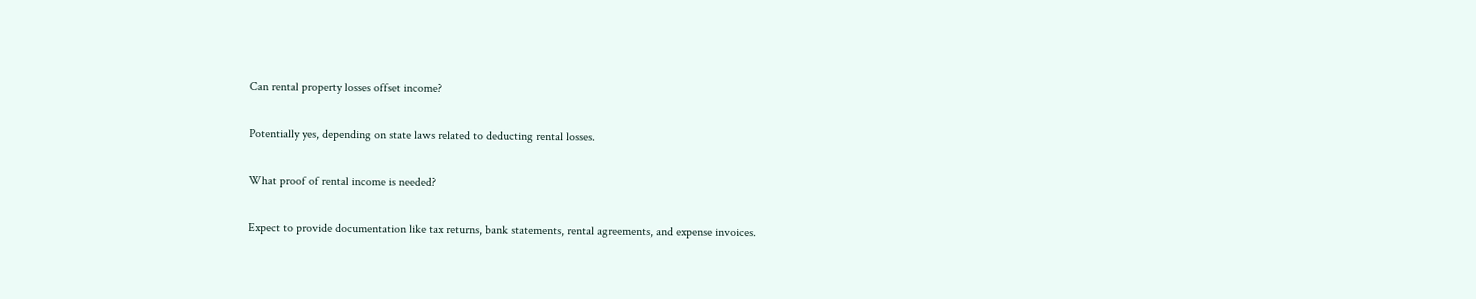Can rental property losses offset income?

Potentially yes, depending on state laws related to deducting rental losses.

What proof of rental income is needed?

Expect to provide documentation like tax returns, bank statements, rental agreements, and expense invoices.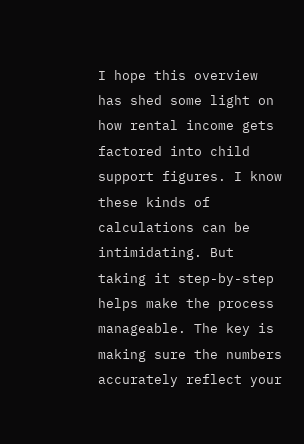I hope this overview has shed some light on how rental income gets factored into child support figures. I know these kinds of calculations can be intimidating. But taking it step-by-step helps make the process manageable. The key is making sure the numbers accurately reflect your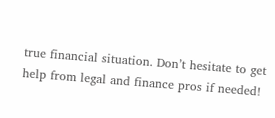true financial situation. Don’t hesitate to get help from legal and finance pros if needed!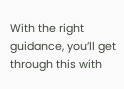With the right guidance, you’ll get through this with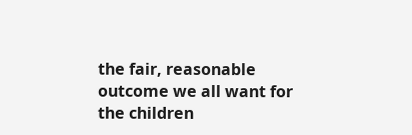the fair, reasonable outcome we all want for the children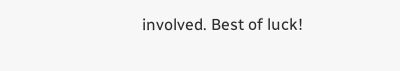involved. Best of luck!